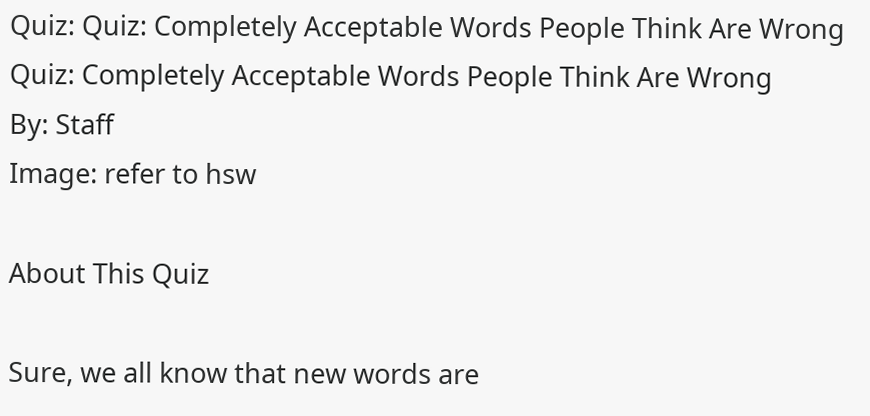Quiz: Quiz: Completely Acceptable Words People Think Are Wrong
Quiz: Completely Acceptable Words People Think Are Wrong
By: Staff
Image: refer to hsw

About This Quiz

Sure, we all know that new words are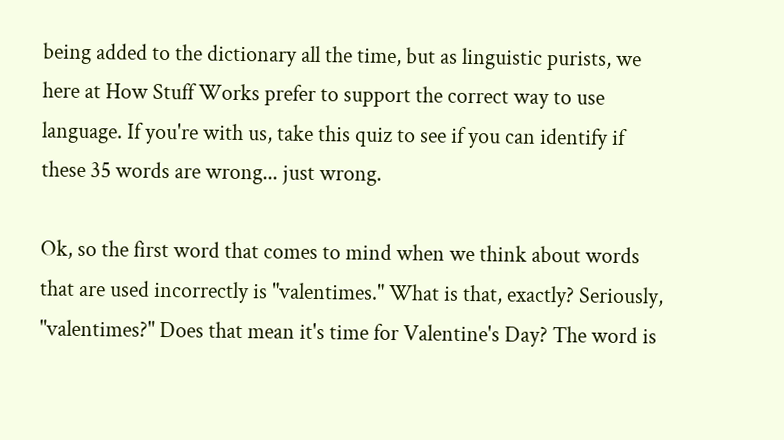being added to the dictionary all the time, but as linguistic purists, we here at How Stuff Works prefer to support the correct way to use language. If you're with us, take this quiz to see if you can identify if these 35 words are wrong... just wrong.

Ok, so the first word that comes to mind when we think about words that are used incorrectly is "valentimes." What is that, exactly? Seriously, "valentimes?" Does that mean it's time for Valentine's Day? The word is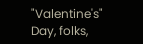"Valentine's" Day, folks,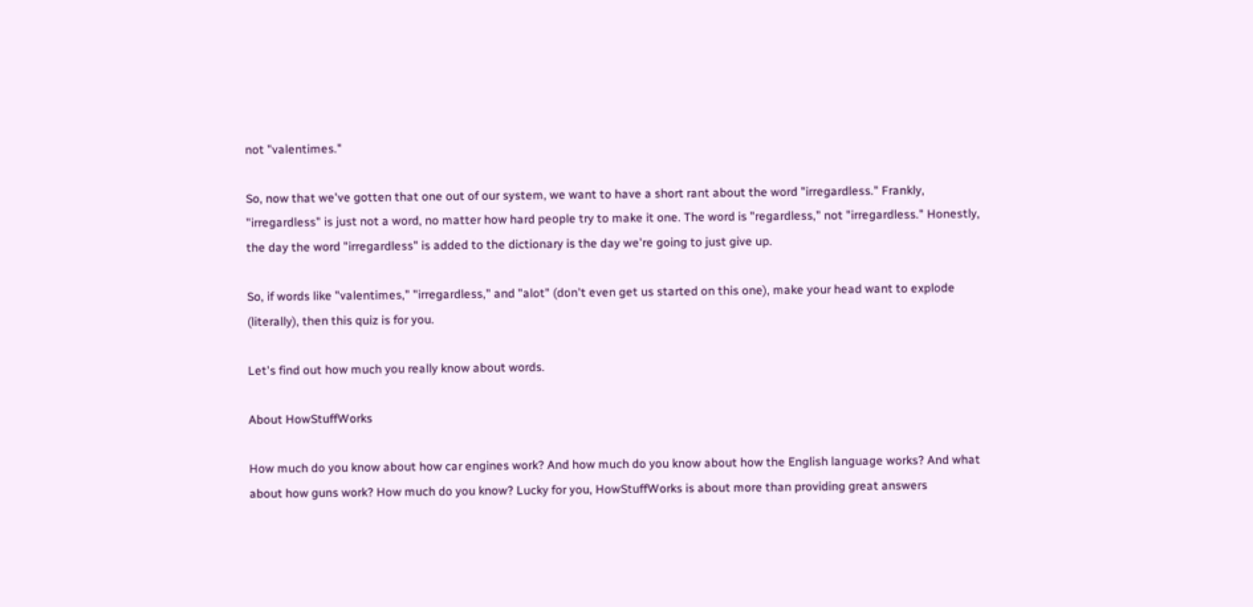not "valentimes."

So, now that we've gotten that one out of our system, we want to have a short rant about the word "irregardless." Frankly, "irregardless" is just not a word, no matter how hard people try to make it one. The word is "regardless," not "irregardless." Honestly, the day the word "irregardless" is added to the dictionary is the day we're going to just give up.

So, if words like "valentimes," "irregardless," and "alot" (don't even get us started on this one), make your head want to explode (literally), then this quiz is for you.

Let's find out how much you really know about words.

About HowStuffWorks

How much do you know about how car engines work? And how much do you know about how the English language works? And what about how guns work? How much do you know? Lucky for you, HowStuffWorks is about more than providing great answers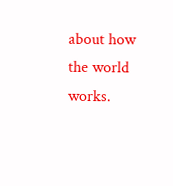about how the world works.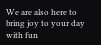We are also here to bring joy to your day with fun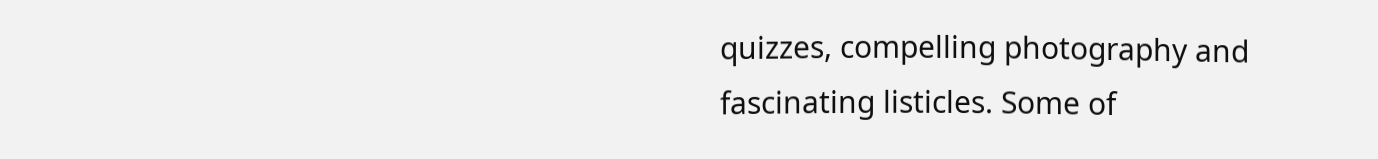quizzes, compelling photography and fascinating listicles. Some of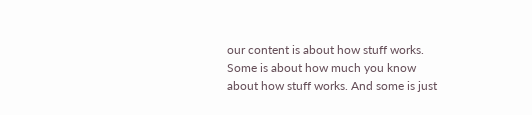our content is about how stuff works. Some is about how much you know about how stuff works. And some is just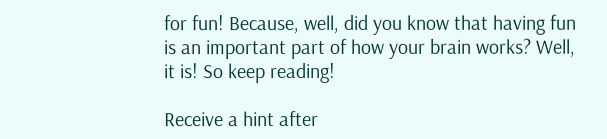for fun! Because, well, did you know that having fun is an important part of how your brain works? Well, it is! So keep reading!

Receive a hint after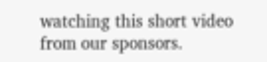watching this short video from our sponsors.